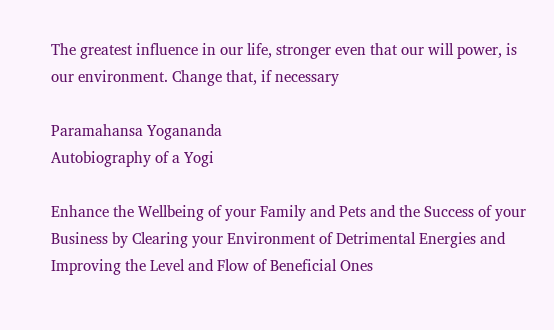The greatest influence in our life, stronger even that our will power, is our environment. Change that, if necessary

Paramahansa Yogananda
Autobiography of a Yogi

Enhance the Wellbeing of your Family and Pets and the Success of your Business by Clearing your Environment of Detrimental Energies and Improving the Level and Flow of Beneficial Ones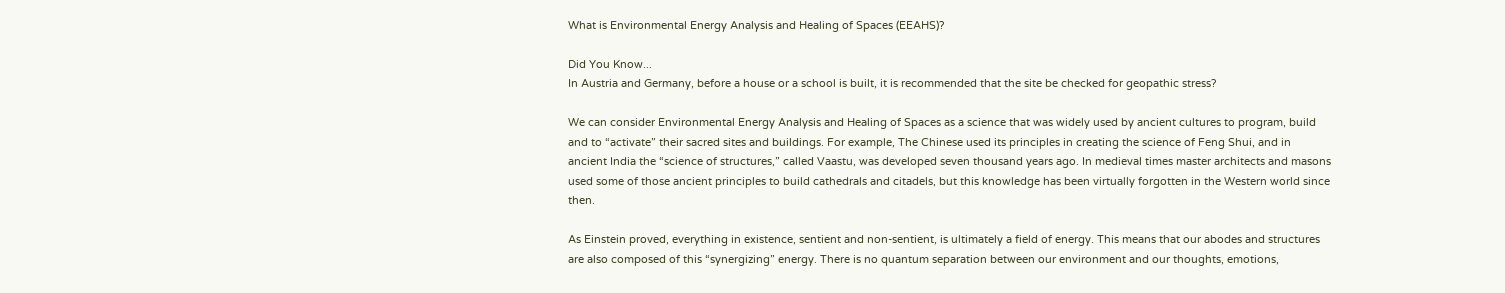What is Environmental Energy Analysis and Healing of Spaces (EEAHS)?

Did You Know...
In Austria and Germany, before a house or a school is built, it is recommended that the site be checked for geopathic stress?

We can consider Environmental Energy Analysis and Healing of Spaces as a science that was widely used by ancient cultures to program, build and to “activate” their sacred sites and buildings. For example, The Chinese used its principles in creating the science of Feng Shui, and in ancient India the “science of structures,” called Vaastu, was developed seven thousand years ago. In medieval times master architects and masons used some of those ancient principles to build cathedrals and citadels, but this knowledge has been virtually forgotten in the Western world since then.

As Einstein proved, everything in existence, sentient and non-sentient, is ultimately a field of energy. This means that our abodes and structures are also composed of this “synergizing” energy. There is no quantum separation between our environment and our thoughts, emotions,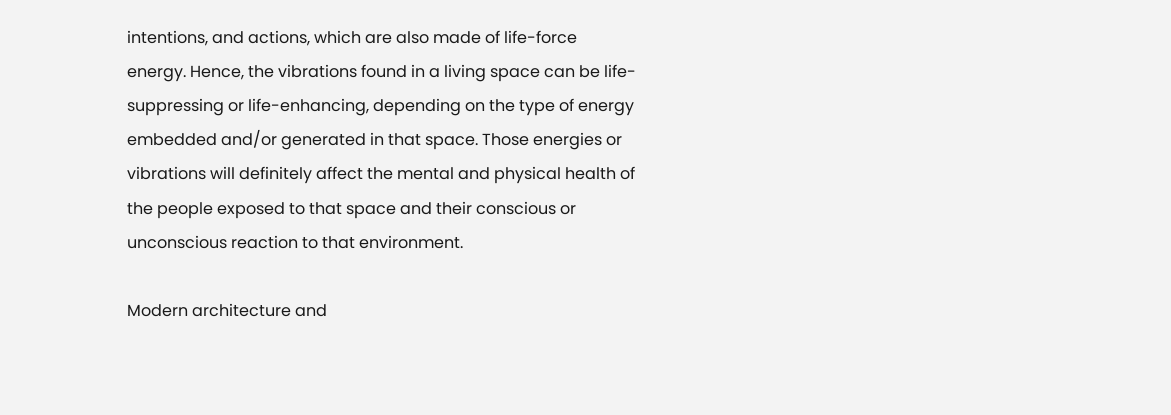intentions, and actions, which are also made of life-force energy. Hence, the vibrations found in a living space can be life-suppressing or life-enhancing, depending on the type of energy embedded and/or generated in that space. Those energies or vibrations will definitely affect the mental and physical health of the people exposed to that space and their conscious or unconscious reaction to that environment.

Modern architecture and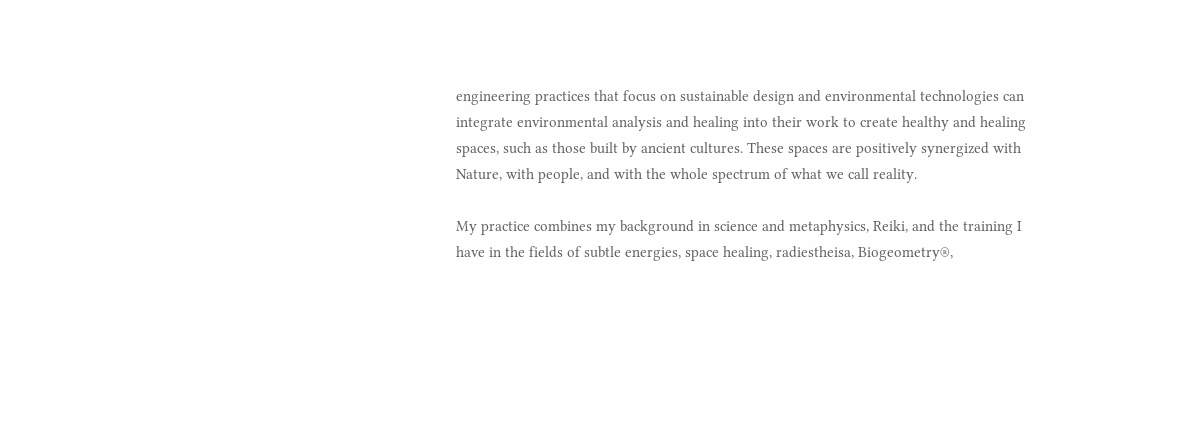engineering practices that focus on sustainable design and environmental technologies can integrate environmental analysis and healing into their work to create healthy and healing spaces, such as those built by ancient cultures. These spaces are positively synergized with Nature, with people, and with the whole spectrum of what we call reality.

My practice combines my background in science and metaphysics, Reiki, and the training I have in the fields of subtle energies, space healing, radiestheisa, Biogeometry®,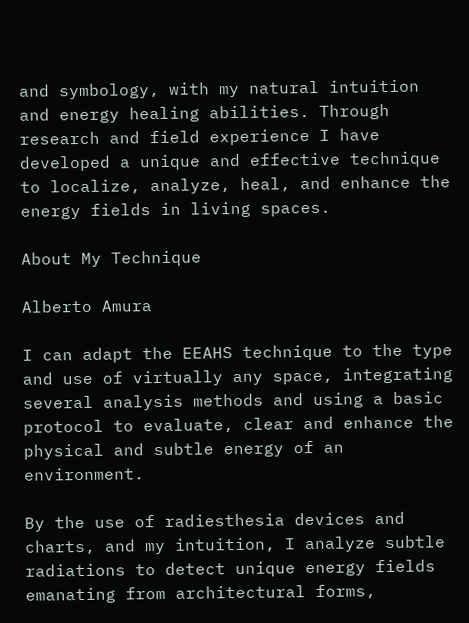and symbology, with my natural intuition and energy healing abilities. Through research and field experience I have developed a unique and effective technique to localize, analyze, heal, and enhance the energy fields in living spaces.

About My Technique

Alberto Amura

I can adapt the EEAHS technique to the type and use of virtually any space, integrating several analysis methods and using a basic protocol to evaluate, clear and enhance the physical and subtle energy of an environment.

By the use of radiesthesia devices and charts, and my intuition, I analyze subtle radiations to detect unique energy fields emanating from architectural forms,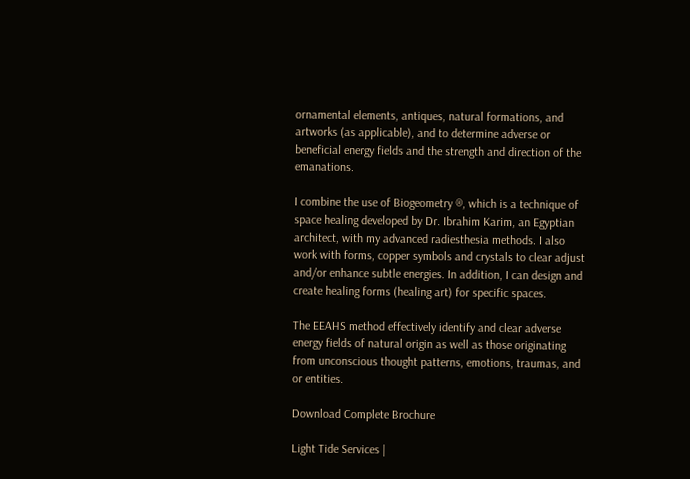ornamental elements, antiques, natural formations, and artworks (as applicable), and to determine adverse or beneficial energy fields and the strength and direction of the emanations.

I combine the use of Biogeometry ®, which is a technique of space healing developed by Dr. Ibrahim Karim, an Egyptian architect, with my advanced radiesthesia methods. I also work with forms, copper symbols and crystals to clear adjust and/or enhance subtle energies. In addition, I can design and create healing forms (healing art) for specific spaces.

The EEAHS method effectively identify and clear adverse energy fields of natural origin as well as those originating from unconscious thought patterns, emotions, traumas, and or entities.

Download Complete Brochure

Light Tide Services |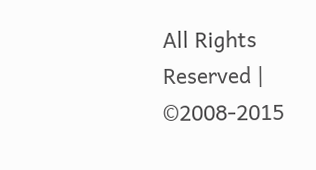All Rights Reserved | ©2008-2015